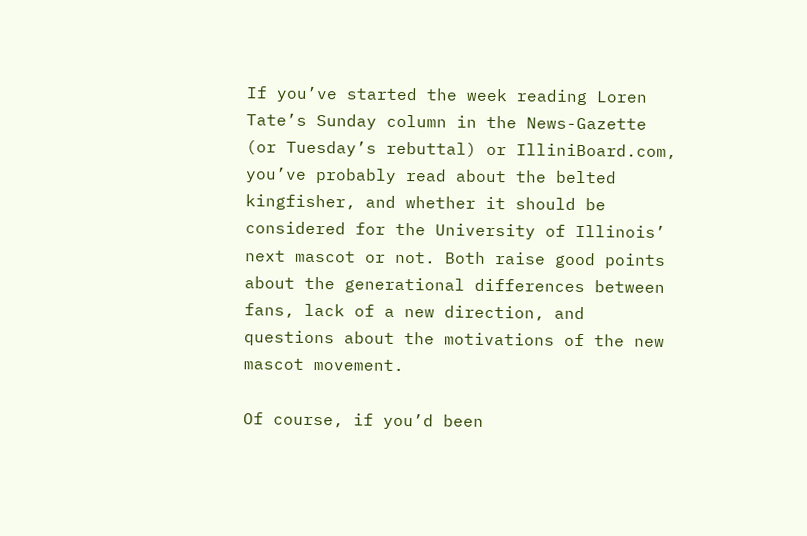If you’ve started the week reading Loren Tate’s Sunday column in the News-Gazette (or Tuesday’s rebuttal) or IlliniBoard.com, you’ve probably read about the belted kingfisher, and whether it should be considered for the University of Illinois’ next mascot or not. Both raise good points about the generational differences between fans, lack of a new direction, and questions about the motivations of the new mascot movement.

Of course, if you’d been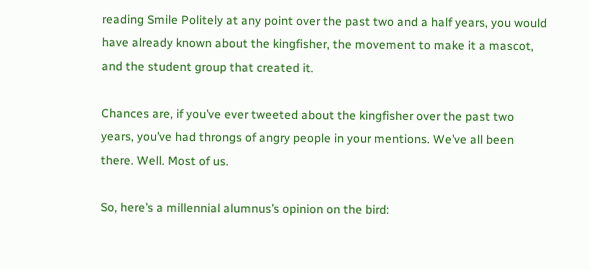reading Smile Politely at any point over the past two and a half years, you would have already known about the kingfisher, the movement to make it a mascot, and the student group that created it.

Chances are, if you’ve ever tweeted about the kingfisher over the past two years, you’ve had throngs of angry people in your mentions. We’ve all been there. Well. Most of us.

So, here’s a millennial alumnus’s opinion on the bird: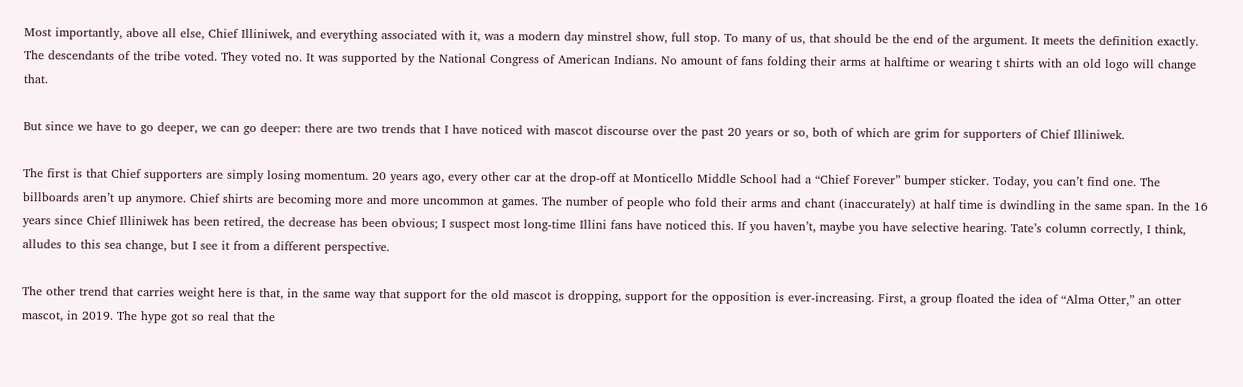Most importantly, above all else, Chief Illiniwek, and everything associated with it, was a modern day minstrel show, full stop. To many of us, that should be the end of the argument. It meets the definition exactly. The descendants of the tribe voted. They voted no. It was supported by the National Congress of American Indians. No amount of fans folding their arms at halftime or wearing t shirts with an old logo will change that.

But since we have to go deeper, we can go deeper: there are two trends that I have noticed with mascot discourse over the past 20 years or so, both of which are grim for supporters of Chief Illiniwek.

The first is that Chief supporters are simply losing momentum. 20 years ago, every other car at the drop-off at Monticello Middle School had a “Chief Forever” bumper sticker. Today, you can’t find one. The billboards aren’t up anymore. Chief shirts are becoming more and more uncommon at games. The number of people who fold their arms and chant (inaccurately) at half time is dwindling in the same span. In the 16 years since Chief Illiniwek has been retired, the decrease has been obvious; I suspect most long-time Illini fans have noticed this. If you haven’t, maybe you have selective hearing. Tate’s column correctly, I think, alludes to this sea change, but I see it from a different perspective.

The other trend that carries weight here is that, in the same way that support for the old mascot is dropping, support for the opposition is ever-increasing. First, a group floated the idea of “Alma Otter,” an otter mascot, in 2019. The hype got so real that the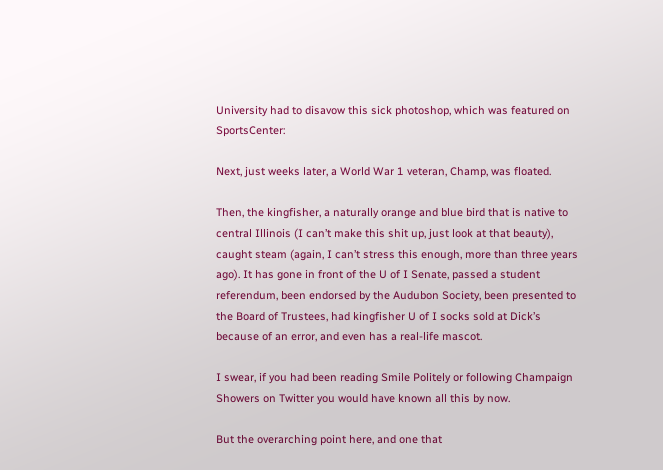University had to disavow this sick photoshop, which was featured on SportsCenter:

Next, just weeks later, a World War 1 veteran, Champ, was floated.

Then, the kingfisher, a naturally orange and blue bird that is native to central Illinois (I can’t make this shit up, just look at that beauty), caught steam (again, I can’t stress this enough, more than three years ago). It has gone in front of the U of I Senate, passed a student referendum, been endorsed by the Audubon Society, been presented to the Board of Trustees, had kingfisher U of I socks sold at Dick’s because of an error, and even has a real-life mascot.

I swear, if you had been reading Smile Politely or following Champaign Showers on Twitter you would have known all this by now.

But the overarching point here, and one that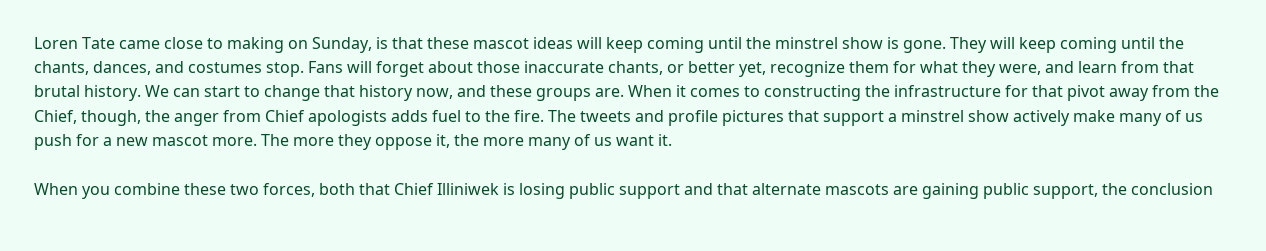Loren Tate came close to making on Sunday, is that these mascot ideas will keep coming until the minstrel show is gone. They will keep coming until the chants, dances, and costumes stop. Fans will forget about those inaccurate chants, or better yet, recognize them for what they were, and learn from that brutal history. We can start to change that history now, and these groups are. When it comes to constructing the infrastructure for that pivot away from the Chief, though, the anger from Chief apologists adds fuel to the fire. The tweets and profile pictures that support a minstrel show actively make many of us push for a new mascot more. The more they oppose it, the more many of us want it.

When you combine these two forces, both that Chief Illiniwek is losing public support and that alternate mascots are gaining public support, the conclusion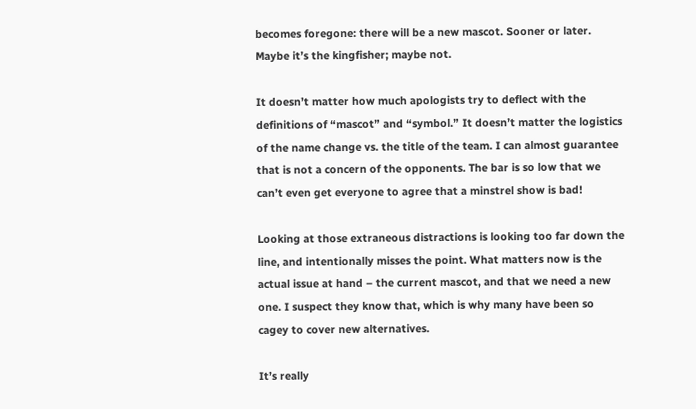becomes foregone: there will be a new mascot. Sooner or later. Maybe it’s the kingfisher; maybe not.

It doesn’t matter how much apologists try to deflect with the definitions of “mascot” and “symbol.” It doesn’t matter the logistics of the name change vs. the title of the team. I can almost guarantee that is not a concern of the opponents. The bar is so low that we can’t even get everyone to agree that a minstrel show is bad!

Looking at those extraneous distractions is looking too far down the line, and intentionally misses the point. What matters now is the actual issue at hand – the current mascot, and that we need a new one. I suspect they know that, which is why many have been so cagey to cover new alternatives.

It’s really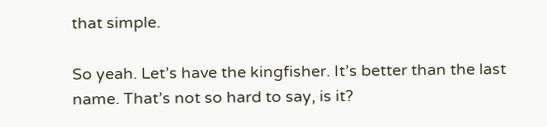that simple.

So yeah. Let’s have the kingfisher. It’s better than the last name. That’s not so hard to say, is it?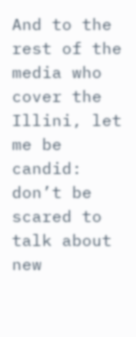And to the rest of the media who cover the Illini, let me be candid: don’t be scared to talk about new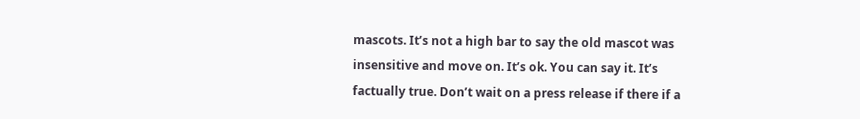mascots. It’s not a high bar to say the old mascot was insensitive and move on. It’s ok. You can say it. It’s factually true. Don’t wait on a press release if there if a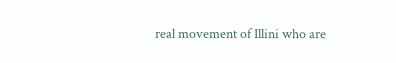real movement of Illini who are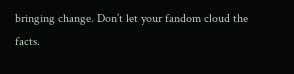bringing change. Don’t let your fandom cloud the facts.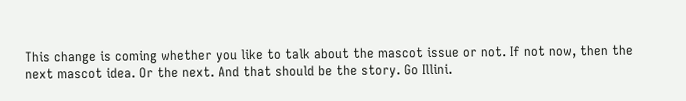This change is coming whether you like to talk about the mascot issue or not. If not now, then the next mascot idea. Or the next. And that should be the story. Go Illini.